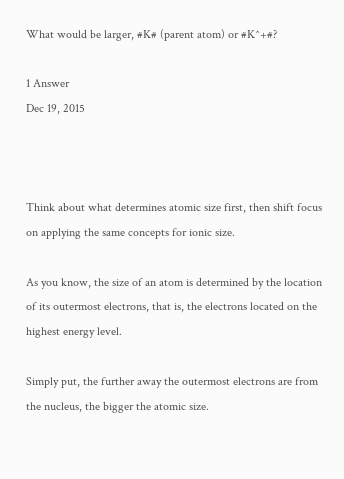What would be larger, #K# (parent atom) or #K^+#?

1 Answer
Dec 19, 2015



Think about what determines atomic size first, then shift focus on applying the same concepts for ionic size.

As you know, the size of an atom is determined by the location of its outermost electrons, that is, the electrons located on the highest energy level.

Simply put, the further away the outermost electrons are from the nucleus, the bigger the atomic size.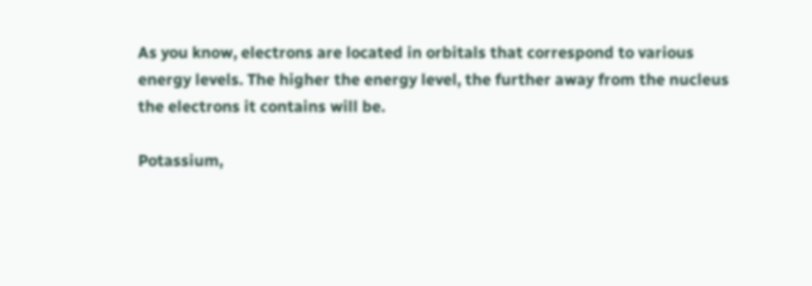As you know, electrons are located in orbitals that correspond to various energy levels. The higher the energy level, the further away from the nucleus the electrons it contains will be.

Potassium,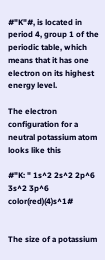#"K"#, is located in period 4, group 1 of the periodic table, which means that it has one electron on its highest energy level.

The electron configuration for a neutral potassium atom looks like this

#"K: " 1s^2 2s^2 2p^6 3s^2 3p^6 color(red)(4)s^1#


The size of a potassium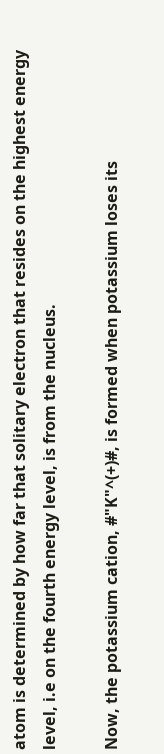atom is determined by how far that solitary electron that resides on the highest energy level, i.e on the fourth energy level, is from the nucleus.

Now, the potassium cation, #"K"^(+)#, is formed when potassium loses its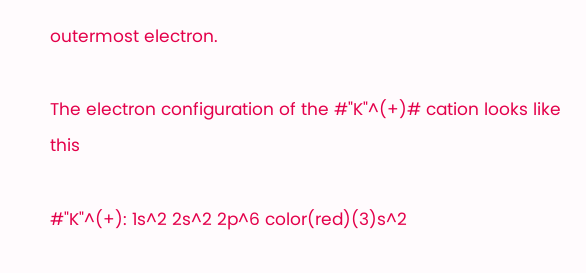outermost electron.

The electron configuration of the #"K"^(+)# cation looks like this

#"K"^(+): 1s^2 2s^2 2p^6 color(red)(3)s^2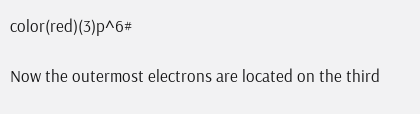color(red)(3)p^6#

Now the outermost electrons are located on the third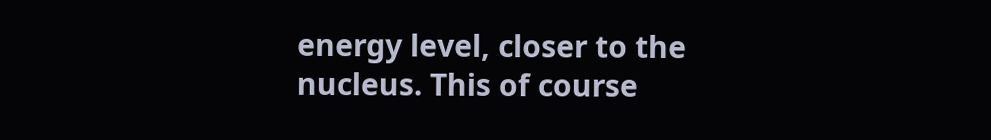energy level, closer to the nucleus. This of course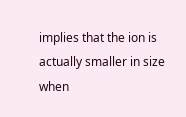implies that the ion is actually smaller in size when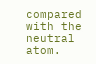compared with the neutral atom.